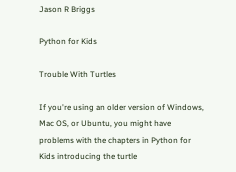Jason R Briggs

Python for Kids

Trouble With Turtles

If you're using an older version of Windows, Mac OS, or Ubuntu, you might have problems with the chapters in Python for Kids introducing the turtle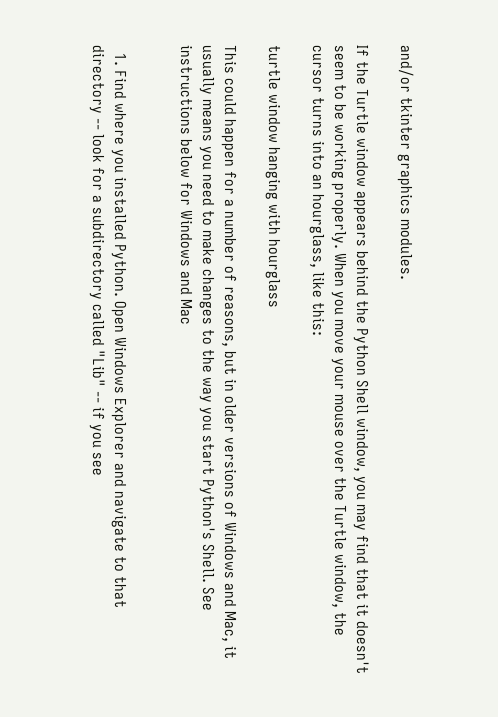and/or tkinter graphics modules.

If the Turtle window appears behind the Python Shell window, you may find that it doesn't seem to be working properly. When you move your mouse over the Turtle window, the cursor turns into an hourglass, like this:

turtle window hanging with hourglass

This could happen for a number of reasons, but in older versions of Windows and Mac, it usually means you need to make changes to the way you start Python's Shell. See instructions below for Windows and Mac


  1. Find where you installed Python. Open Windows Explorer and navigate to that directory -- look for a subdirectory called "Lib" -- if you see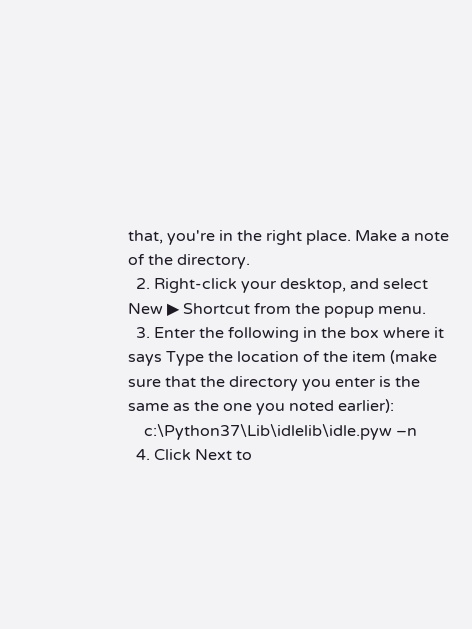that, you're in the right place. Make a note of the directory.
  2. Right-click your desktop, and select New ▶ Shortcut from the popup menu.
  3. Enter the following in the box where it says Type the location of the item (make sure that the directory you enter is the same as the one you noted earlier):
    c:\Python37\Lib\idlelib\idle.pyw –n
  4. Click Next to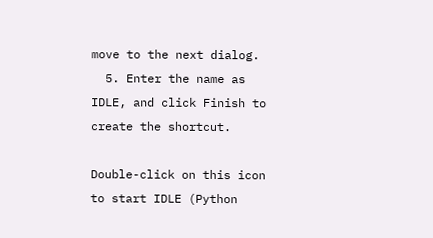move to the next dialog.
  5. Enter the name as IDLE, and click Finish to create the shortcut.

Double-click on this icon to start IDLE (Python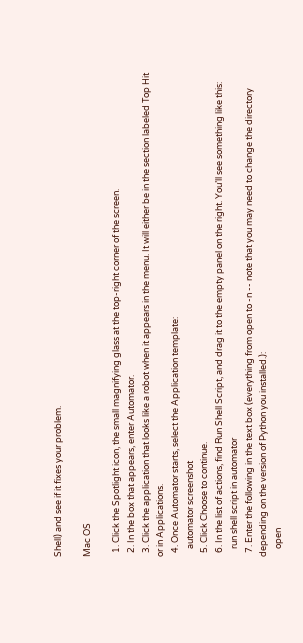Shell) and see if it fixes your problem.

Mac OS

  1. Click the Spotlight icon, the small magnifying glass at the top-right corner of the screen.
  2. In the box that appears, enter Automator.
  3. Click the application that looks like a robot when it appears in the menu. It will either be in the section labeled Top Hit or in Applications.
  4. Once Automator starts, select the Application template:
    automator screenshot
  5. Click Choose to continue.
  6. In the list of actions, find Run Shell Script, and drag it to the empty panel on the right. You’ll see something like this:
    run shell script in automator
  7. Enter the following in the text box (everything from open to -n -- note that you may need to change the directory depending on the version of Python you installed.):
    open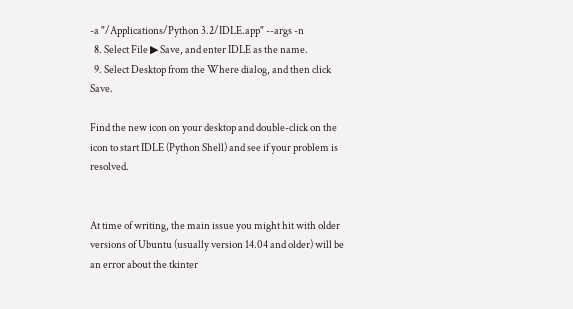-a "/Applications/Python 3.2/IDLE.app" --args -n
  8. Select File ▶ Save, and enter IDLE as the name.
  9. Select Desktop from the Where dialog, and then click Save.

Find the new icon on your desktop and double-click on the icon to start IDLE (Python Shell) and see if your problem is resolved.


At time of writing, the main issue you might hit with older versions of Ubuntu (usually version 14.04 and older) will be an error about the tkinter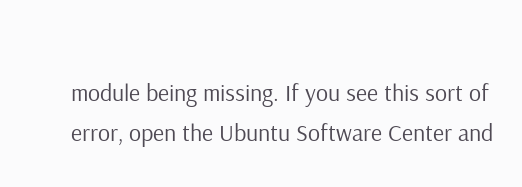module being missing. If you see this sort of error, open the Ubuntu Software Center and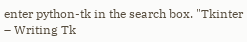enter python-tk in the search box. "Tkinter – Writing Tk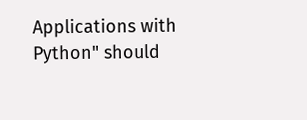Applications with Python" should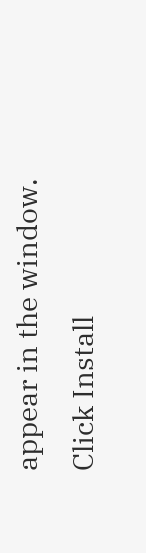appear in the window. Click Install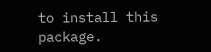to install this package.